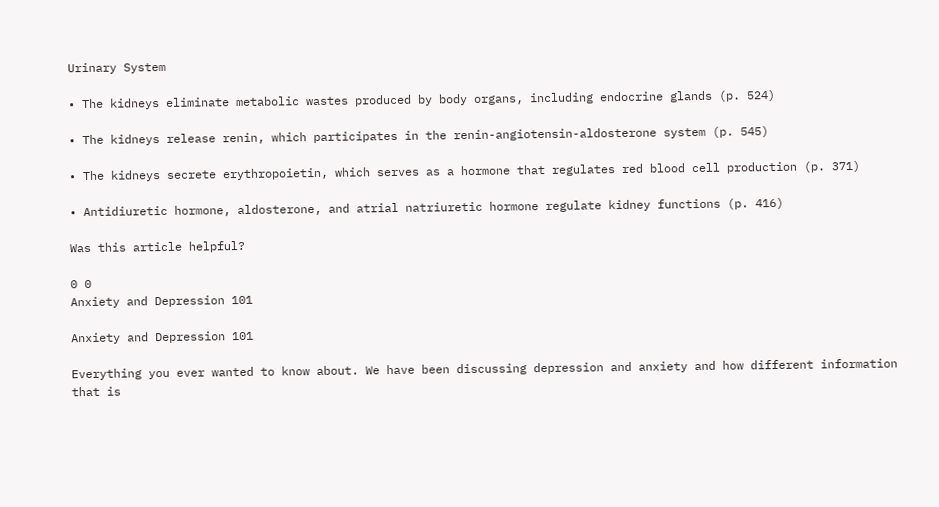Urinary System

• The kidneys eliminate metabolic wastes produced by body organs, including endocrine glands (p. 524)

• The kidneys release renin, which participates in the renin-angiotensin-aldosterone system (p. 545)

• The kidneys secrete erythropoietin, which serves as a hormone that regulates red blood cell production (p. 371)

• Antidiuretic hormone, aldosterone, and atrial natriuretic hormone regulate kidney functions (p. 416)

Was this article helpful?

0 0
Anxiety and Depression 101

Anxiety and Depression 101

Everything you ever wanted to know about. We have been discussing depression and anxiety and how different information that is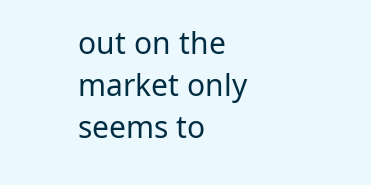out on the market only seems to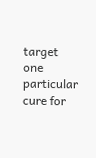target one particular cure for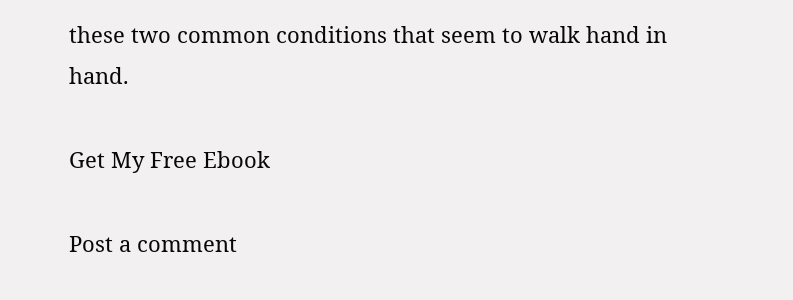these two common conditions that seem to walk hand in hand.

Get My Free Ebook

Post a comment